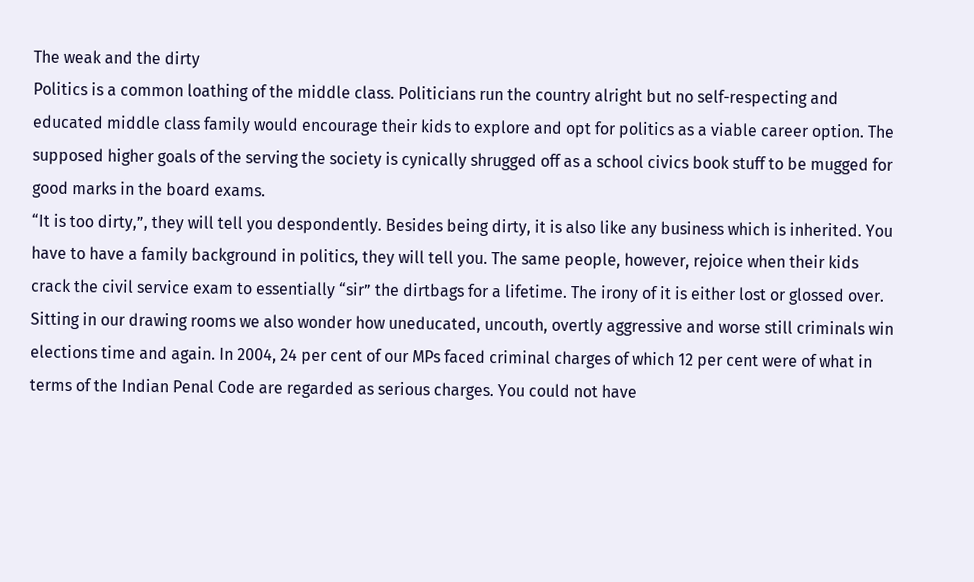The weak and the dirty
Politics is a common loathing of the middle class. Politicians run the country alright but no self-respecting and educated middle class family would encourage their kids to explore and opt for politics as a viable career option. The supposed higher goals of the serving the society is cynically shrugged off as a school civics book stuff to be mugged for good marks in the board exams.
“It is too dirty,”, they will tell you despondently. Besides being dirty, it is also like any business which is inherited. You have to have a family background in politics, they will tell you. The same people, however, rejoice when their kids crack the civil service exam to essentially “sir” the dirtbags for a lifetime. The irony of it is either lost or glossed over.
Sitting in our drawing rooms we also wonder how uneducated, uncouth, overtly aggressive and worse still criminals win elections time and again. In 2004, 24 per cent of our MPs faced criminal charges of which 12 per cent were of what in terms of the Indian Penal Code are regarded as serious charges. You could not have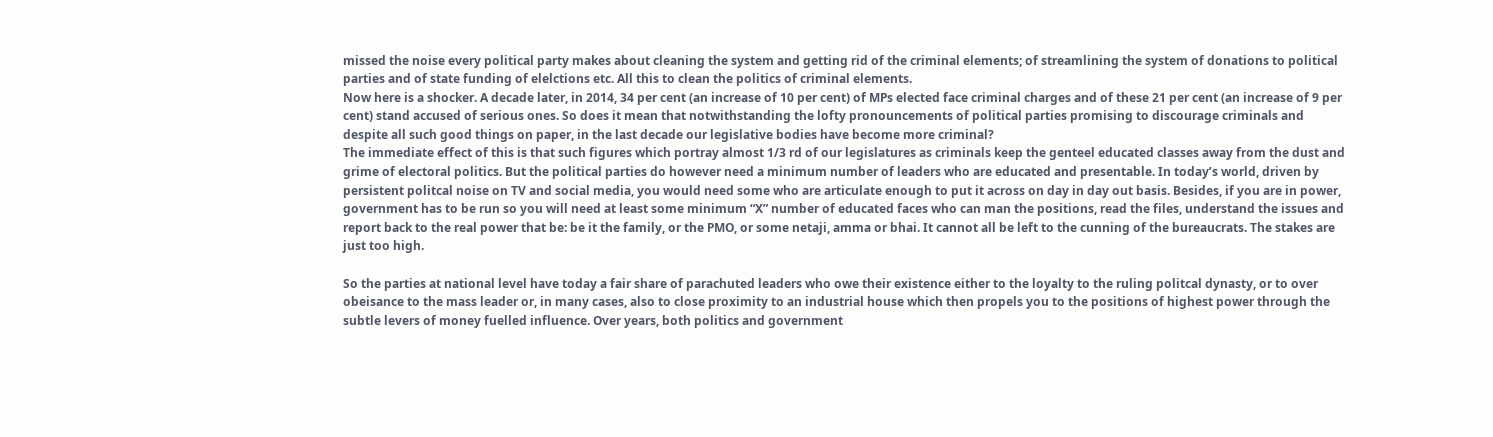missed the noise every political party makes about cleaning the system and getting rid of the criminal elements; of streamlining the system of donations to political parties and of state funding of elelctions etc. All this to clean the politics of criminal elements.
Now here is a shocker. A decade later, in 2014, 34 per cent (an increase of 10 per cent) of MPs elected face criminal charges and of these 21 per cent (an increase of 9 per cent) stand accused of serious ones. So does it mean that notwithstanding the lofty pronouncements of political parties promising to discourage criminals and despite all such good things on paper, in the last decade our legislative bodies have become more criminal?
The immediate effect of this is that such figures which portray almost 1/3 rd of our legislatures as criminals keep the genteel educated classes away from the dust and grime of electoral politics. But the political parties do however need a minimum number of leaders who are educated and presentable. In today’s world, driven by persistent politcal noise on TV and social media, you would need some who are articulate enough to put it across on day in day out basis. Besides, if you are in power, government has to be run so you will need at least some minimum “X” number of educated faces who can man the positions, read the files, understand the issues and report back to the real power that be: be it the family, or the PMO, or some netaji, amma or bhai. It cannot all be left to the cunning of the bureaucrats. The stakes are just too high.

So the parties at national level have today a fair share of parachuted leaders who owe their existence either to the loyalty to the ruling politcal dynasty, or to over obeisance to the mass leader or, in many cases, also to close proximity to an industrial house which then propels you to the positions of highest power through the subtle levers of money fuelled influence. Over years, both politics and government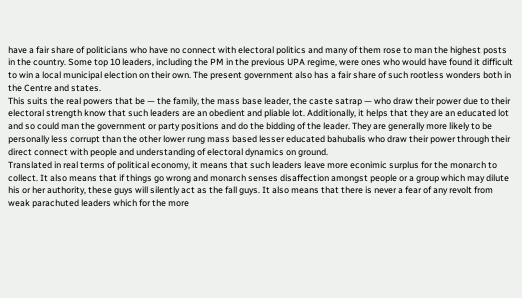have a fair share of politicians who have no connect with electoral politics and many of them rose to man the highest posts in the country. Some top 10 leaders, including the PM in the previous UPA regime, were ones who would have found it difficult to win a local municipal election on their own. The present government also has a fair share of such rootless wonders both in the Centre and states.
This suits the real powers that be — the family, the mass base leader, the caste satrap — who draw their power due to their electoral strength know that such leaders are an obedient and pliable lot. Additionally, it helps that they are an educated lot and so could man the government or party positions and do the bidding of the leader. They are generally more likely to be personally less corrupt than the other lower rung mass based lesser educated bahubalis who draw their power through their direct connect with people and understanding of electoral dynamics on ground.
Translated in real terms of political economy, it means that such leaders leave more econimic surplus for the monarch to collect. It also means that if things go wrong and monarch senses disaffection amongst people or a group which may dilute his or her authority, these guys will silently act as the fall guys. It also means that there is never a fear of any revolt from weak parachuted leaders which for the more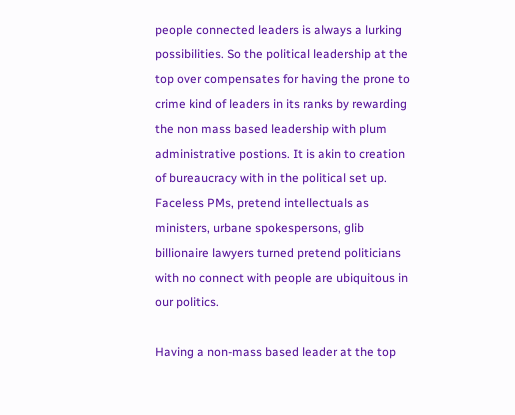people connected leaders is always a lurking possibilities. So the political leadership at the top over compensates for having the prone to crime kind of leaders in its ranks by rewarding the non mass based leadership with plum administrative postions. It is akin to creation of bureaucracy with in the political set up. Faceless PMs, pretend intellectuals as ministers, urbane spokespersons, glib billionaire lawyers turned pretend politicians with no connect with people are ubiquitous in our politics.

Having a non-mass based leader at the top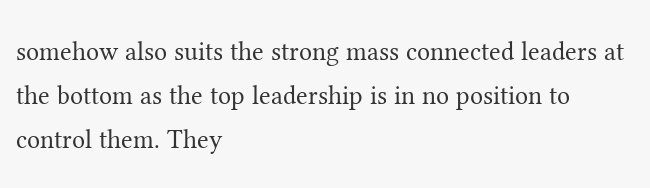somehow also suits the strong mass connected leaders at the bottom as the top leadership is in no position to control them. They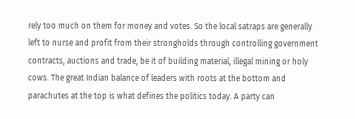rely too much on them for money and votes. So the local satraps are generally left to nurse and profit from their strongholds through controlling government contracts, auctions and trade, be it of building material, illegal mining or holy cows. The great Indian balance of leaders with roots at the bottom and parachutes at the top is what defines the politics today. A party can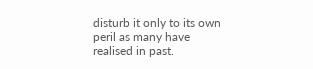disturb it only to its own peril as many have realised in past.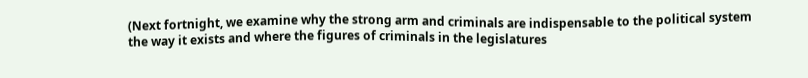(Next fortnight, we examine why the strong arm and criminals are indispensable to the political system the way it exists and where the figures of criminals in the legislatures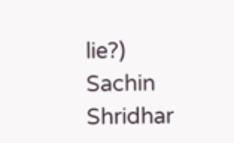lie?)
Sachin Shridhar